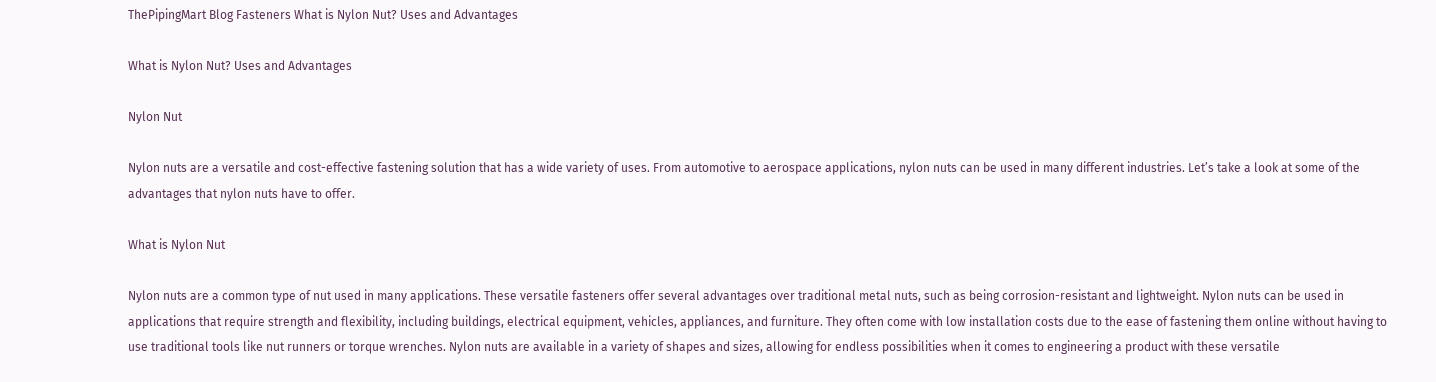ThePipingMart Blog Fasteners What is Nylon Nut? Uses and Advantages

What is Nylon Nut? Uses and Advantages

Nylon Nut

Nylon nuts are a versatile and cost-effective fastening solution that has a wide variety of uses. From automotive to aerospace applications, nylon nuts can be used in many different industries. Let’s take a look at some of the advantages that nylon nuts have to offer.

What is Nylon Nut

Nylon nuts are a common type of nut used in many applications. These versatile fasteners offer several advantages over traditional metal nuts, such as being corrosion-resistant and lightweight. Nylon nuts can be used in applications that require strength and flexibility, including buildings, electrical equipment, vehicles, appliances, and furniture. They often come with low installation costs due to the ease of fastening them online without having to use traditional tools like nut runners or torque wrenches. Nylon nuts are available in a variety of shapes and sizes, allowing for endless possibilities when it comes to engineering a product with these versatile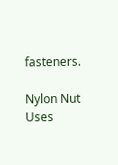fasteners.

Nylon Nut Uses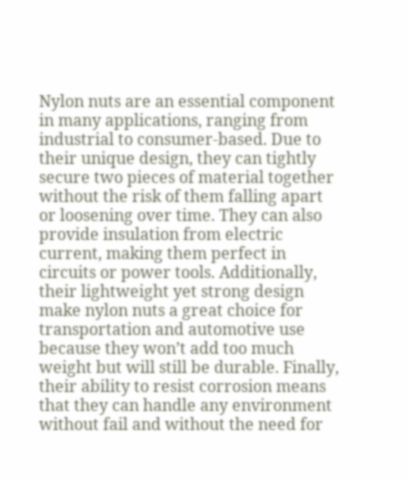Nylon nuts are an essential component in many applications, ranging from industrial to consumer-based. Due to their unique design, they can tightly secure two pieces of material together without the risk of them falling apart or loosening over time. They can also provide insulation from electric current, making them perfect in circuits or power tools. Additionally, their lightweight yet strong design make nylon nuts a great choice for transportation and automotive use because they won’t add too much weight but will still be durable. Finally, their ability to resist corrosion means that they can handle any environment without fail and without the need for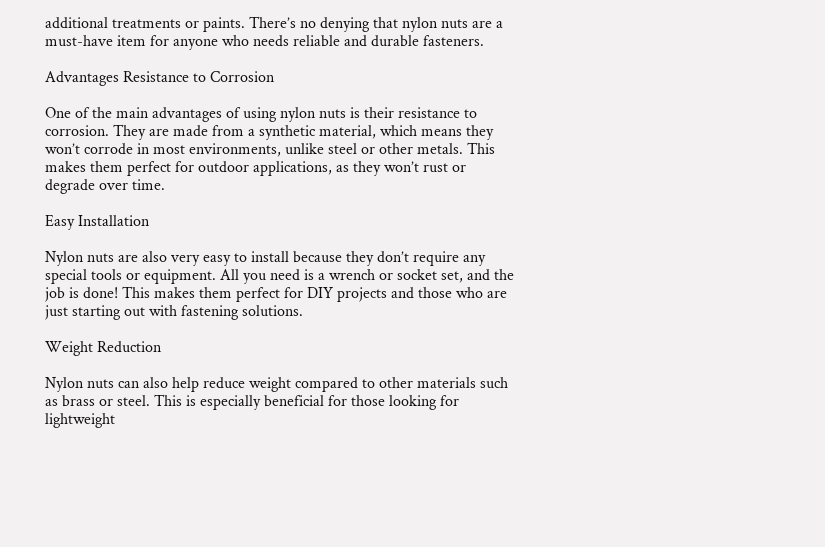additional treatments or paints. There’s no denying that nylon nuts are a must-have item for anyone who needs reliable and durable fasteners.

Advantages Resistance to Corrosion

One of the main advantages of using nylon nuts is their resistance to corrosion. They are made from a synthetic material, which means they won’t corrode in most environments, unlike steel or other metals. This makes them perfect for outdoor applications, as they won’t rust or degrade over time.

Easy Installation

Nylon nuts are also very easy to install because they don’t require any special tools or equipment. All you need is a wrench or socket set, and the job is done! This makes them perfect for DIY projects and those who are just starting out with fastening solutions.

Weight Reduction

Nylon nuts can also help reduce weight compared to other materials such as brass or steel. This is especially beneficial for those looking for lightweight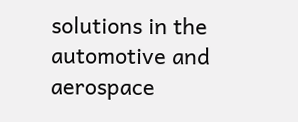solutions in the automotive and aerospace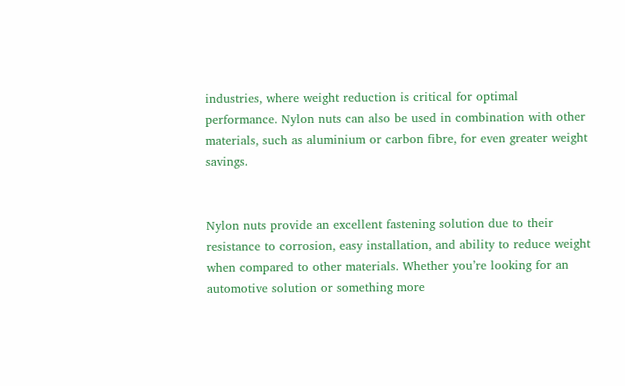industries, where weight reduction is critical for optimal performance. Nylon nuts can also be used in combination with other materials, such as aluminium or carbon fibre, for even greater weight savings.


Nylon nuts provide an excellent fastening solution due to their resistance to corrosion, easy installation, and ability to reduce weight when compared to other materials. Whether you’re looking for an automotive solution or something more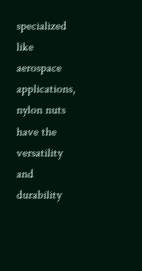specialized like aerospace applications, nylon nuts have the versatility and durability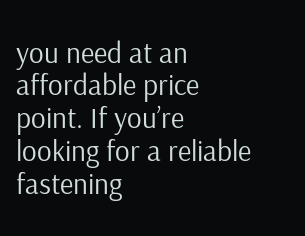you need at an affordable price point. If you’re looking for a reliable fastening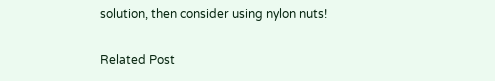solution, then consider using nylon nuts!

Related Post